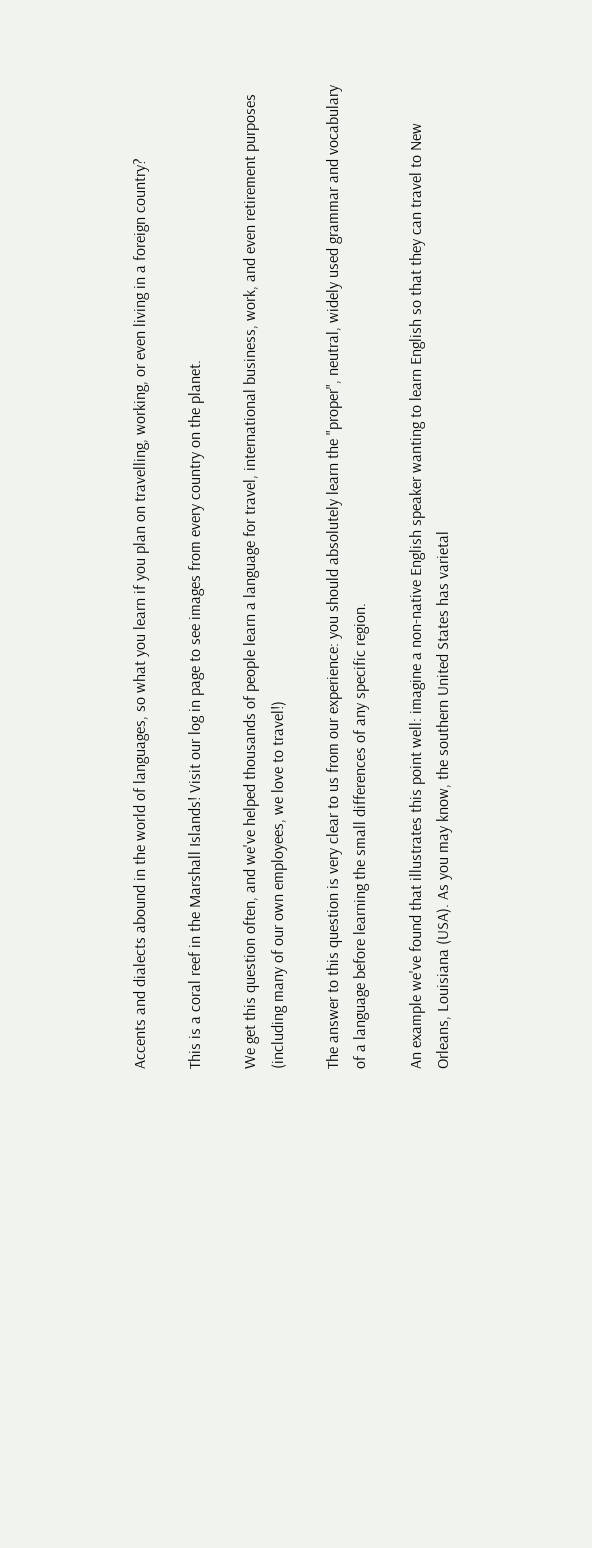Accents and dialects abound in the world of languages, so what you learn if you plan on travelling, working, or even living in a foreign country?

This is a coral reef in the Marshall Islands! Visit our log in page to see images from every country on the planet.

We get this question often, and we've helped thousands of people learn a language for travel, international business, work, and even retirement purposes (including many of our own employees, we love to travel!)

The answer to this question is very clear to us from our experience: you should absolutely learn the "proper", neutral, widely used grammar and vocabulary of a language before learning the small differences of any specific region.

An example we've found that illustrates this point well: imagine a non-native English speaker wanting to learn English so that they can travel to New Orleans, Louisiana (USA). As you may know, the southern United States has varietal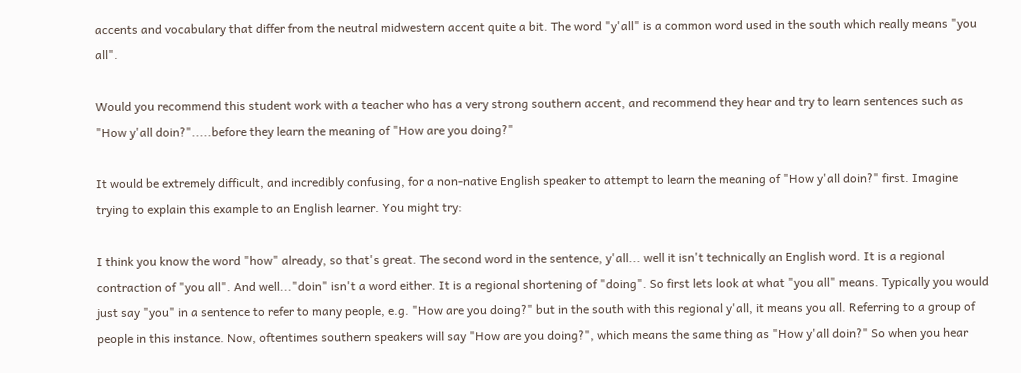accents and vocabulary that differ from the neutral midwestern accent quite a bit. The word "y'all" is a common word used in the south which really means "you all".

Would you recommend this student work with a teacher who has a very strong southern accent, and recommend they hear and try to learn sentences such as "How y'all doin?".....before they learn the meaning of "How are you doing?"

It would be extremely difficult, and incredibly confusing, for a non-native English speaker to attempt to learn the meaning of "How y'all doin?" first. Imagine trying to explain this example to an English learner. You might try:

I think you know the word "how" already, so that's great. The second word in the sentence, y'all... well it isn't technically an English word. It is a regional contraction of "you all". And well..."doin" isn't a word either. It is a regional shortening of "doing". So first lets look at what "you all" means. Typically you would just say "you" in a sentence to refer to many people, e.g. "How are you doing?" but in the south with this regional y'all, it means you all. Referring to a group of people in this instance. Now, oftentimes southern speakers will say "How are you doing?", which means the same thing as "How y'all doin?" So when you hear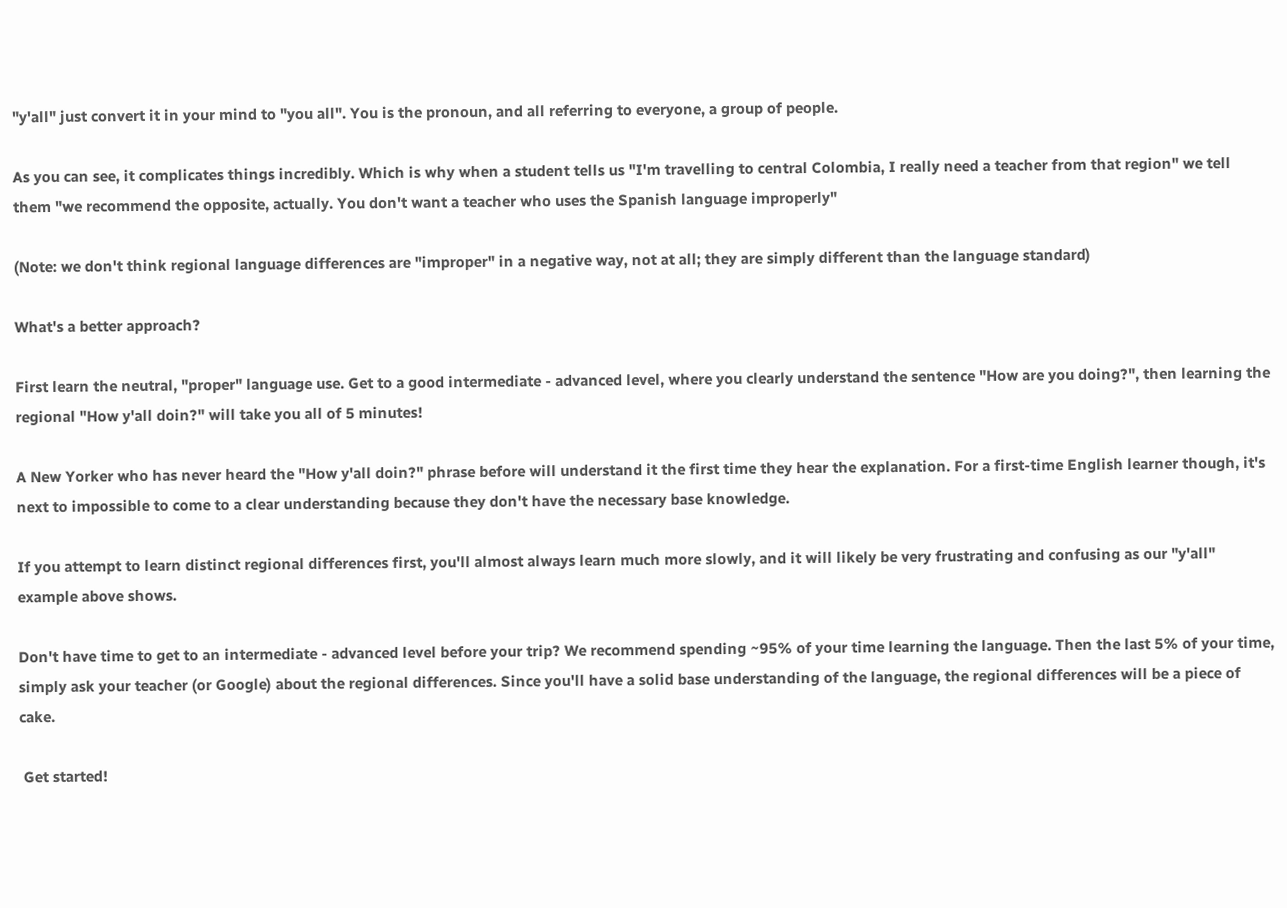"y'all" just convert it in your mind to "you all". You is the pronoun, and all referring to everyone, a group of people.

As you can see, it complicates things incredibly. Which is why when a student tells us "I'm travelling to central Colombia, I really need a teacher from that region" we tell them "we recommend the opposite, actually. You don't want a teacher who uses the Spanish language improperly"

(Note: we don't think regional language differences are "improper" in a negative way, not at all; they are simply different than the language standard)

What's a better approach?

First learn the neutral, "proper" language use. Get to a good intermediate - advanced level, where you clearly understand the sentence "How are you doing?", then learning the regional "How y'all doin?" will take you all of 5 minutes!

A New Yorker who has never heard the "How y'all doin?" phrase before will understand it the first time they hear the explanation. For a first-time English learner though, it's next to impossible to come to a clear understanding because they don't have the necessary base knowledge.

If you attempt to learn distinct regional differences first, you'll almost always learn much more slowly, and it will likely be very frustrating and confusing as our "y'all" example above shows.

Don't have time to get to an intermediate - advanced level before your trip? We recommend spending ~95% of your time learning the language. Then the last 5% of your time, simply ask your teacher (or Google) about the regional differences. Since you'll have a solid base understanding of the language, the regional differences will be a piece of cake.

 Get started!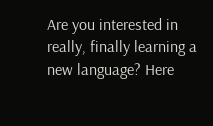Are you interested in really, finally learning a new language? Here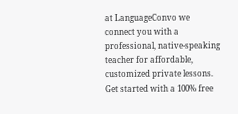at LanguageConvo we connect you with a professional, native-speaking teacher for affordable, customized private lessons. Get started with a 100% free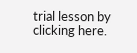trial lesson by clicking here.